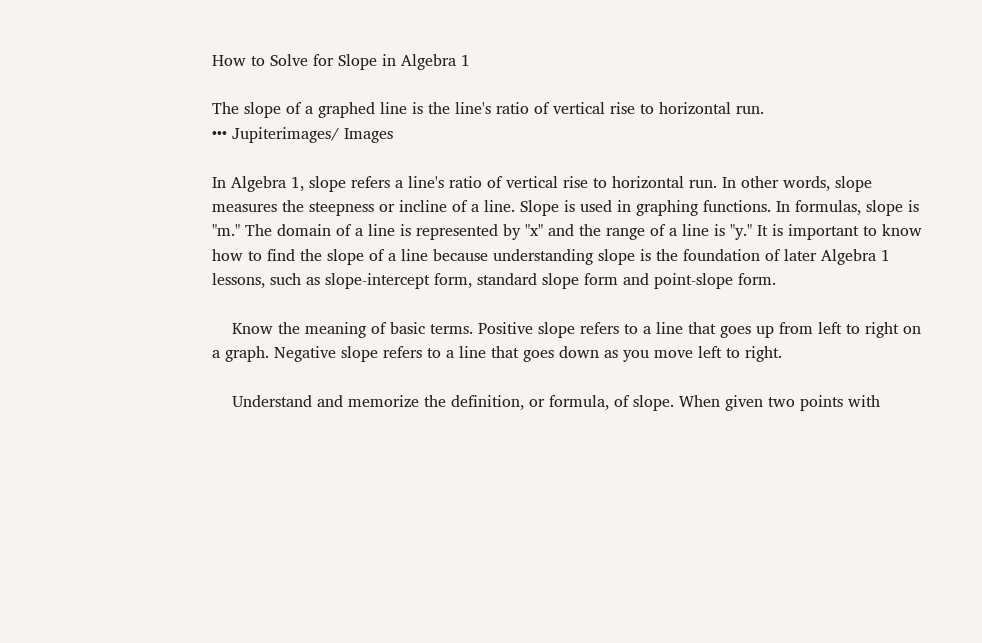How to Solve for Slope in Algebra 1

The slope of a graphed line is the line's ratio of vertical rise to horizontal run.
••• Jupiterimages/ Images

In Algebra 1, slope refers a line's ratio of vertical rise to horizontal run. In other words, slope measures the steepness or incline of a line. Slope is used in graphing functions. In formulas, slope is "m." The domain of a line is represented by "x" and the range of a line is "y." It is important to know how to find the slope of a line because understanding slope is the foundation of later Algebra 1 lessons, such as slope-intercept form, standard slope form and point-slope form.

    Know the meaning of basic terms. Positive slope refers to a line that goes up from left to right on a graph. Negative slope refers to a line that goes down as you move left to right.

    Understand and memorize the definition, or formula, of slope. When given two points with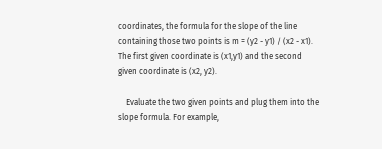coordinates, the formula for the slope of the line containing those two points is m = (y2 - y1) / (x2 - x1). The first given coordinate is (x1,y1) and the second given coordinate is (x2, y2).

    Evaluate the two given points and plug them into the slope formula. For example,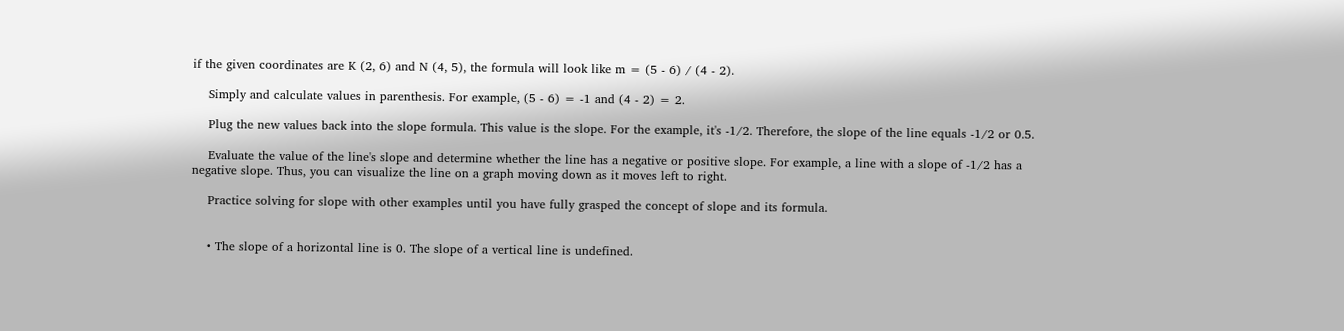if the given coordinates are K (2, 6) and N (4, 5), the formula will look like m = (5 - 6) / (4 - 2).

    Simply and calculate values in parenthesis. For example, (5 - 6) = -1 and (4 - 2) = 2.

    Plug the new values back into the slope formula. This value is the slope. For the example, it's -1/2. Therefore, the slope of the line equals -1/2 or 0.5.

    Evaluate the value of the line's slope and determine whether the line has a negative or positive slope. For example, a line with a slope of -1/2 has a negative slope. Thus, you can visualize the line on a graph moving down as it moves left to right.

    Practice solving for slope with other examples until you have fully grasped the concept of slope and its formula.


    • The slope of a horizontal line is 0. The slope of a vertical line is undefined.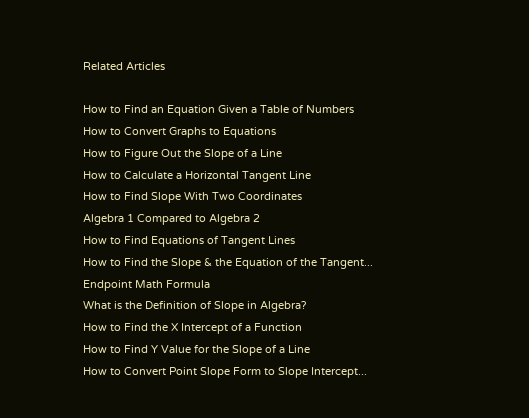Related Articles

How to Find an Equation Given a Table of Numbers
How to Convert Graphs to Equations
How to Figure Out the Slope of a Line
How to Calculate a Horizontal Tangent Line
How to Find Slope With Two Coordinates
Algebra 1 Compared to Algebra 2
How to Find Equations of Tangent Lines
How to Find the Slope & the Equation of the Tangent...
Endpoint Math Formula
What is the Definition of Slope in Algebra?
How to Find the X Intercept of a Function
How to Find Y Value for the Slope of a Line
How to Convert Point Slope Form to Slope Intercept...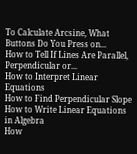To Calculate Arcsine, What Buttons Do You Press on...
How to Tell If Lines Are Parallel, Perpendicular or...
How to Interpret Linear Equations
How to Find Perpendicular Slope
How to Write Linear Equations in Algebra
How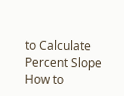to Calculate Percent Slope
How to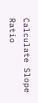Calculate Slope Ratio